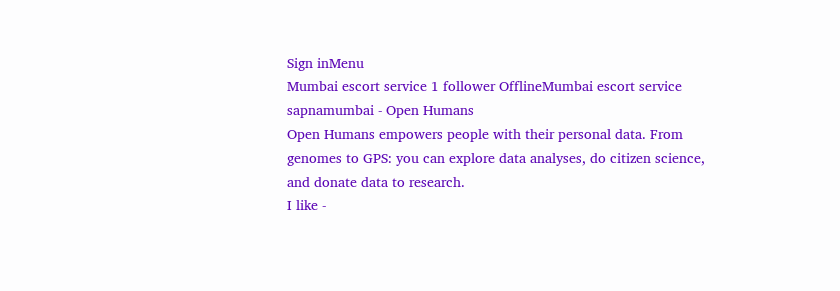Sign inMenu
Mumbai escort service 1 follower OfflineMumbai escort service
sapnamumbai - Open Humans
Open Humans empowers people with their personal data. From genomes to GPS: you can explore data analyses, do citizen science, and donate data to research.
I like -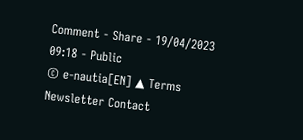Comment - Share - 19/04/2023 09:18 - Public
© e-nautia[EN] ▲ Terms Newsletter Contact